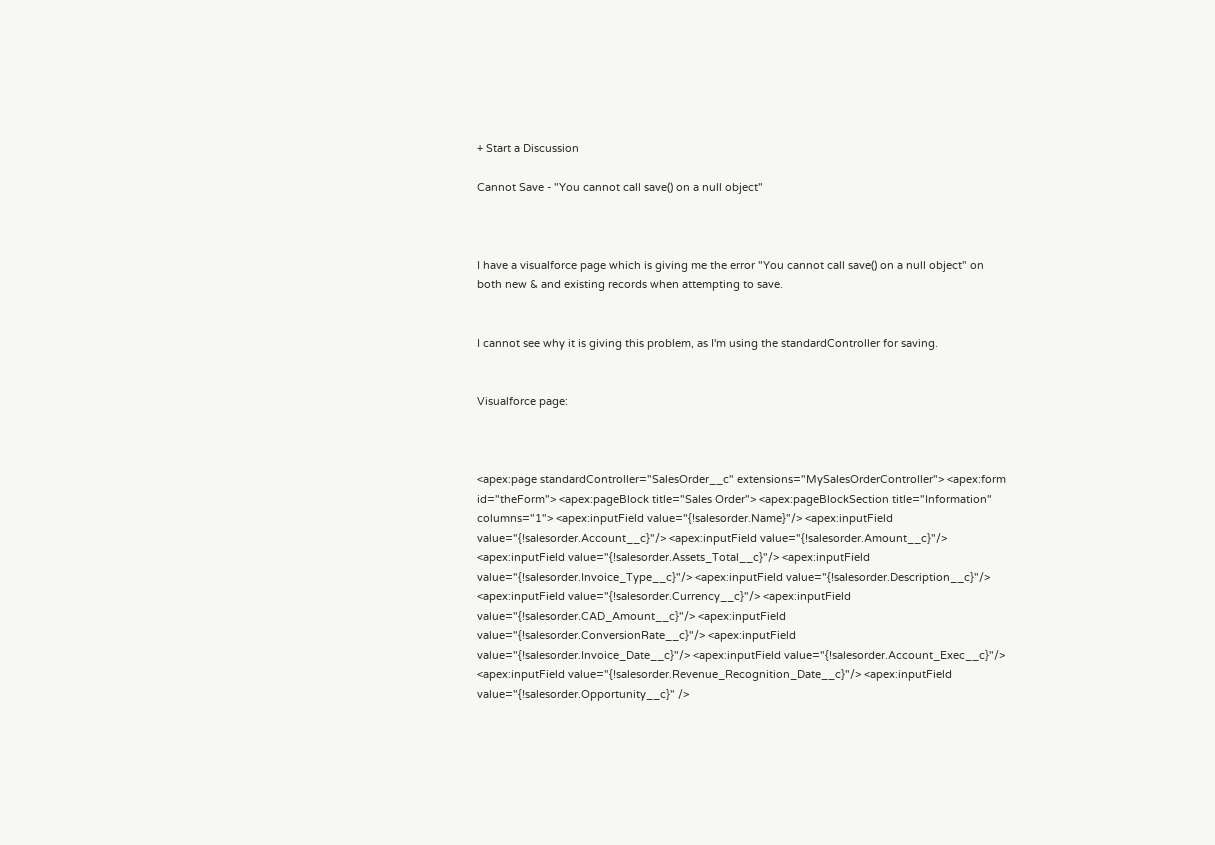+ Start a Discussion

Cannot Save - "You cannot call save() on a null object"



I have a visualforce page which is giving me the error "You cannot call save() on a null object" on both new & and existing records when attempting to save.


I cannot see why it is giving this problem, as I'm using the standardController for saving.


Visualforce page:



<apex:page standardController="SalesOrder__c" extensions="MySalesOrderController"> <apex:form id="theForm"> <apex:pageBlock title="Sales Order"> <apex:pageBlockSection title="Information" columns="1"> <apex:inputField value="{!salesorder.Name}"/> <apex:inputField value="{!salesorder.Account__c}"/> <apex:inputField value="{!salesorder.Amount__c}"/> <apex:inputField value="{!salesorder.Assets_Total__c}"/> <apex:inputField value="{!salesorder.Invoice_Type__c}"/> <apex:inputField value="{!salesorder.Description__c}"/> <apex:inputField value="{!salesorder.Currency__c}"/> <apex:inputField value="{!salesorder.CAD_Amount__c}"/> <apex:inputField value="{!salesorder.ConversionRate__c}"/> <apex:inputField value="{!salesorder.Invoice_Date__c}"/> <apex:inputField value="{!salesorder.Account_Exec__c}"/> <apex:inputField value="{!salesorder.Revenue_Recognition_Date__c}"/> <apex:inputField value="{!salesorder.Opportunity__c}" />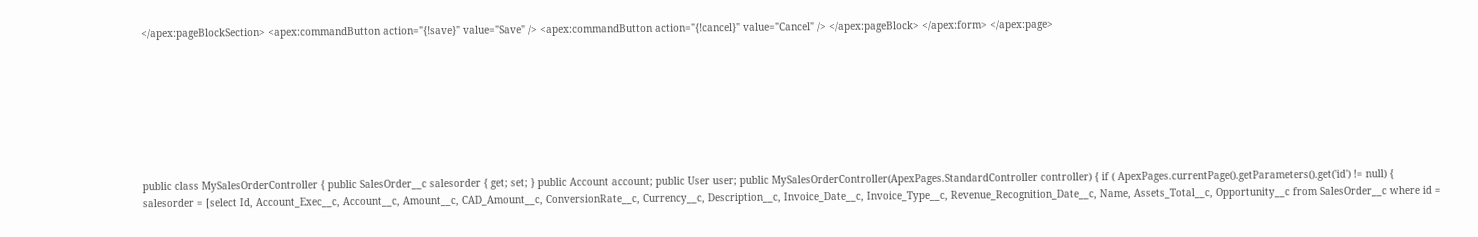</apex:pageBlockSection> <apex:commandButton action="{!save}" value="Save" /> <apex:commandButton action="{!cancel}" value="Cancel" /> </apex:pageBlock> </apex:form> </apex:page>








public class MySalesOrderController { public SalesOrder__c salesorder { get; set; } public Account account; public User user; public MySalesOrderController(ApexPages.StandardController controller) { if ( ApexPages.currentPage().getParameters().get('id') != null) { salesorder = [select Id, Account_Exec__c, Account__c, Amount__c, CAD_Amount__c, ConversionRate__c, Currency__c, Description__c, Invoice_Date__c, Invoice_Type__c, Revenue_Recognition_Date__c, Name, Assets_Total__c, Opportunity__c from SalesOrder__c where id =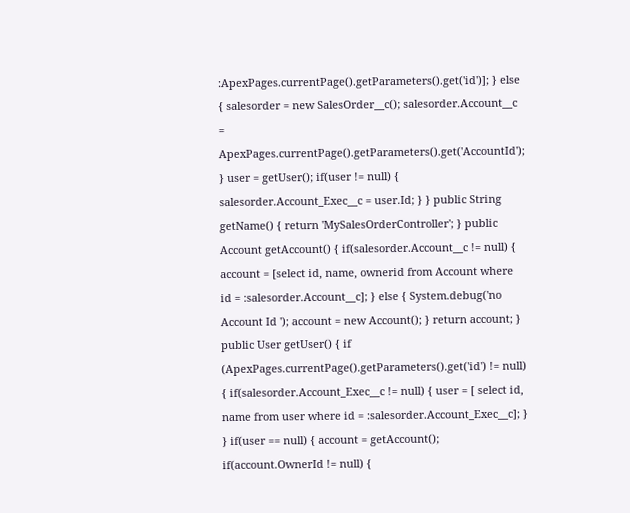:ApexPages.currentPage().getParameters().get('id')]; } else { salesorder = new SalesOrder__c(); salesorder.Account__c = ApexPages.currentPage().getParameters().get('AccountId'); } user = getUser(); if(user != null) { salesorder.Account_Exec__c = user.Id; } } public String getName() { return 'MySalesOrderController'; } public Account getAccount() { if(salesorder.Account__c != null) { account = [select id, name, ownerid from Account where id = :salesorder.Account__c]; } else { System.debug('no Account Id '); account = new Account(); } return account; } public User getUser() { if (ApexPages.currentPage().getParameters().get('id') != null) { if(salesorder.Account_Exec__c != null) { user = [ select id, name from user where id = :salesorder.Account_Exec__c]; } } if(user == null) { account = getAccount(); if(account.OwnerId != null) {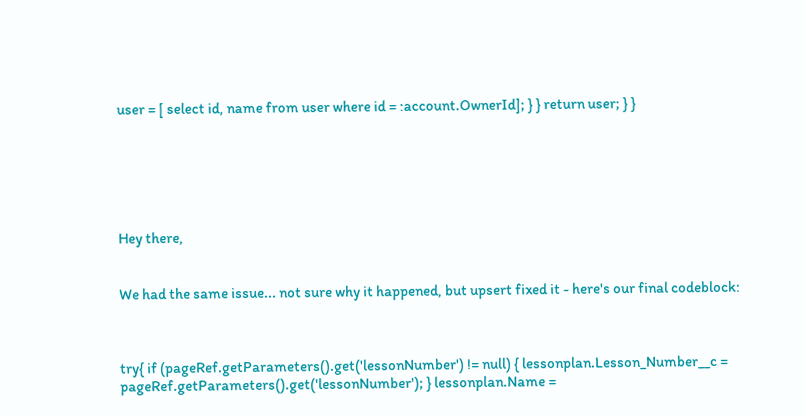user = [ select id, name from user where id = :account.OwnerId]; } } return user; } }






Hey there,


We had the same issue... not sure why it happened, but upsert fixed it - here's our final codeblock:



try{ if (pageRef.getParameters().get('lessonNumber') != null) { lessonplan.Lesson_Number__c = pageRef.getParameters().get('lessonNumber'); } lessonplan.Name =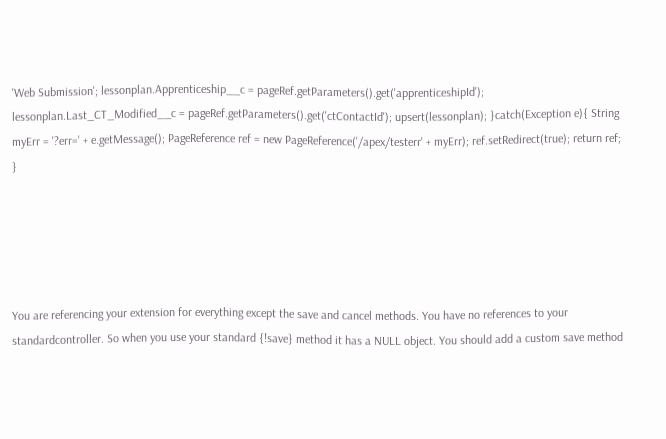'Web Submission'; lessonplan.Apprenticeship__c = pageRef.getParameters().get('apprenticeshipId'); lessonplan.Last_CT_Modified__c = pageRef.getParameters().get('ctContactId'); upsert(lessonplan); }catch(Exception e){ String myErr = '?err=' + e.getMessage(); PageReference ref = new PageReference('/apex/testerr' + myErr); ref.setRedirect(true); return ref; }





You are referencing your extension for everything except the save and cancel methods. You have no references to your standardcontroller. So when you use your standard {!save} method it has a NULL object. You should add a custom save method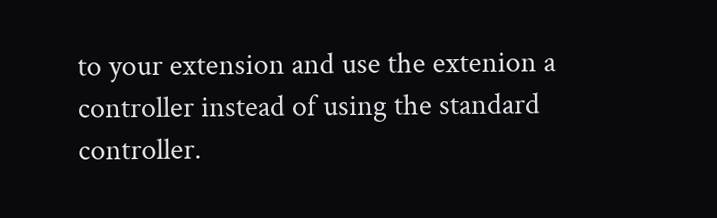to your extension and use the extenion a controller instead of using the standard controller.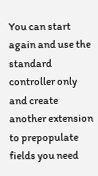You can start again and use the standard controller only and create another extension to prepopulate fields you need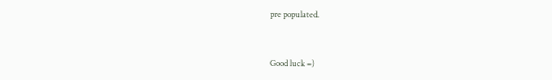pre populated.


Good luck =)